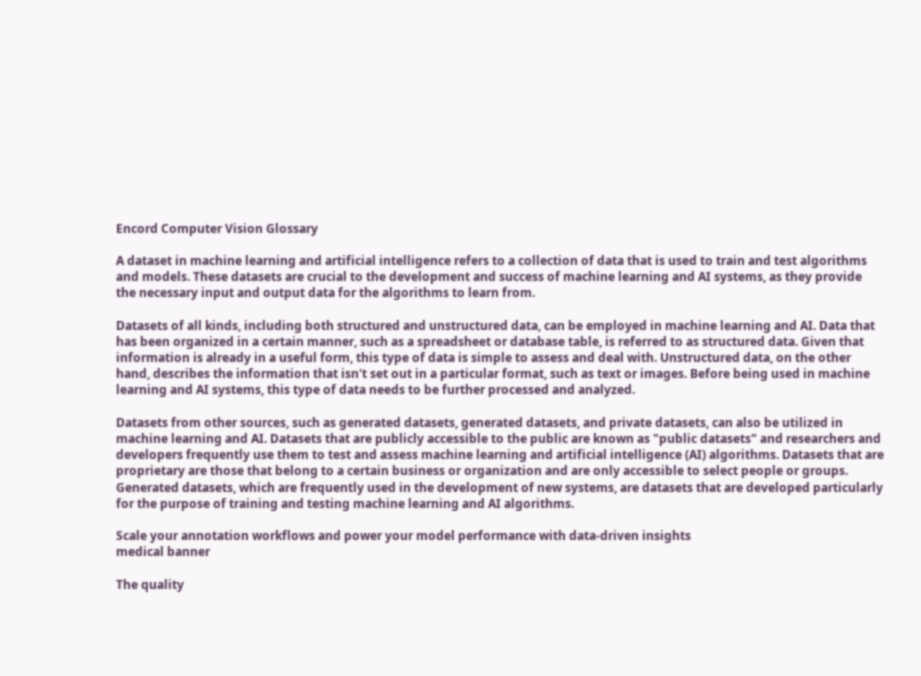Encord Computer Vision Glossary

A dataset in machine learning and artificial intelligence refers to a collection of data that is used to train and test algorithms and models. These datasets are crucial to the development and success of machine learning and AI systems, as they provide the necessary input and output data for the algorithms to learn from.

Datasets of all kinds, including both structured and unstructured data, can be employed in machine learning and AI. Data that has been organized in a certain manner, such as a spreadsheet or database table, is referred to as structured data. Given that information is already in a useful form, this type of data is simple to assess and deal with. Unstructured data, on the other hand, describes the information that isn't set out in a particular format, such as text or images. Before being used in machine learning and AI systems, this type of data needs to be further processed and analyzed.

Datasets from other sources, such as generated datasets, generated datasets, and private datasets, can also be utilized in machine learning and AI. Datasets that are publicly accessible to the public are known as "public datasets" and researchers and developers frequently use them to test and assess machine learning and artificial intelligence (AI) algorithms. Datasets that are proprietary are those that belong to a certain business or organization and are only accessible to select people or groups. Generated datasets, which are frequently used in the development of new systems, are datasets that are developed particularly for the purpose of training and testing machine learning and AI algorithms.

Scale your annotation workflows and power your model performance with data-driven insights
medical banner

The quality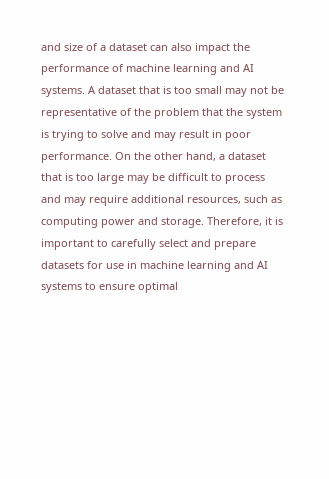and size of a dataset can also impact the performance of machine learning and AI systems. A dataset that is too small may not be representative of the problem that the system is trying to solve and may result in poor performance. On the other hand, a dataset that is too large may be difficult to process and may require additional resources, such as computing power and storage. Therefore, it is important to carefully select and prepare datasets for use in machine learning and AI systems to ensure optimal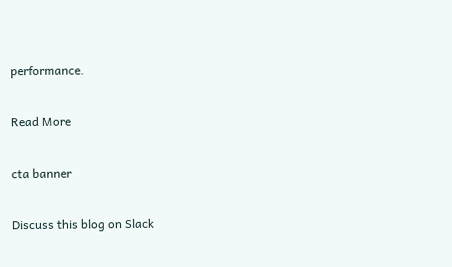performance.

Read More

cta banner

Discuss this blog on Slack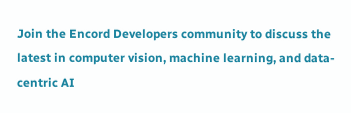Join the Encord Developers community to discuss the latest in computer vision, machine learning, and data-centric AI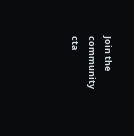Join the community
cta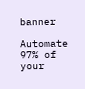banner

Automate 97% of your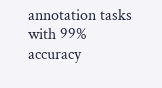annotation tasks with 99% accuracy